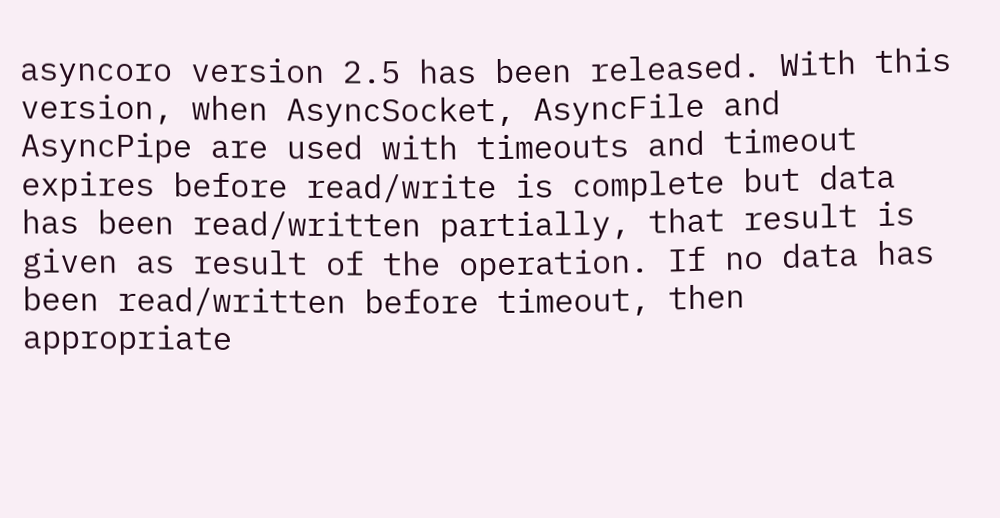asyncoro version 2.5 has been released. With this version, when AsyncSocket, AsyncFile and AsyncPipe are used with timeouts and timeout expires before read/write is complete but data has been read/written partially, that result is given as result of the operation. If no data has been read/written before timeout, then appropriate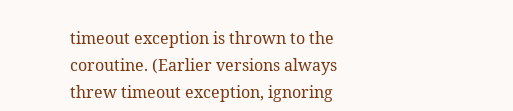timeout exception is thrown to the coroutine. (Earlier versions always threw timeout exception, ignoring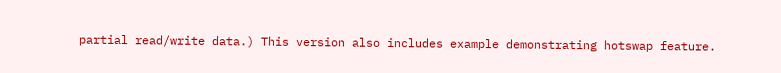partial read/write data.) This version also includes example demonstrating hotswap feature.